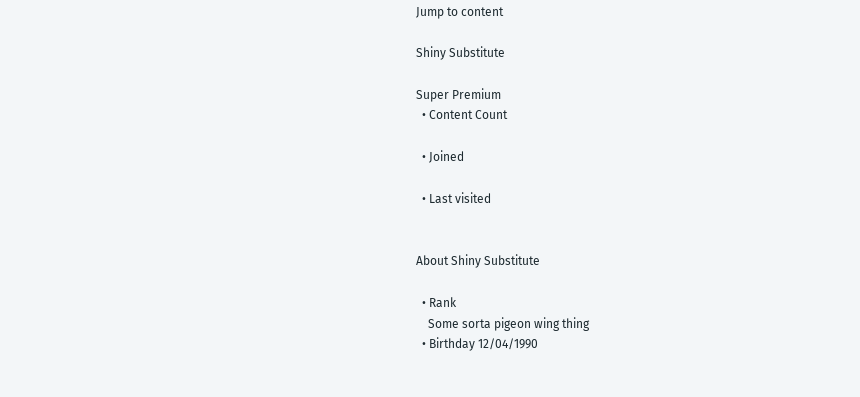Jump to content

Shiny Substitute

Super Premium
  • Content Count

  • Joined

  • Last visited


About Shiny Substitute

  • Rank
    Some sorta pigeon wing thing
  • Birthday 12/04/1990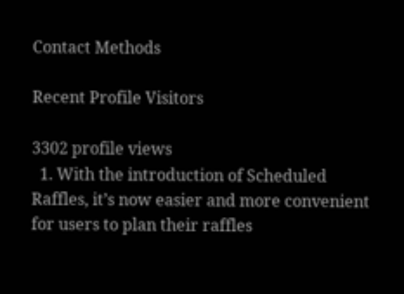Contact Methods

Recent Profile Visitors

3302 profile views
  1. With the introduction of Scheduled Raffles, it’s now easier and more convenient for users to plan their raffles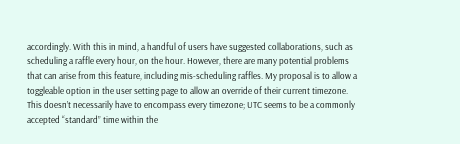accordingly. With this in mind, a handful of users have suggested collaborations, such as scheduling a raffle every hour, on the hour. However, there are many potential problems that can arise from this feature, including mis-scheduling raffles. My proposal is to allow a toggleable option in the user setting page to allow an override of their current timezone. This doesn’t necessarily have to encompass every timezone; UTC seems to be a commonly accepted “standard” time within the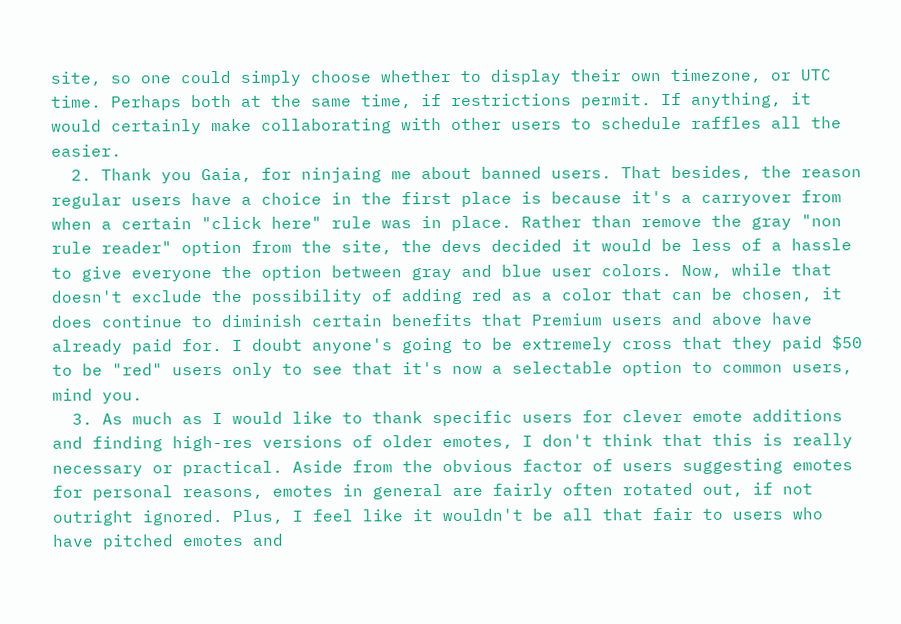site, so one could simply choose whether to display their own timezone, or UTC time. Perhaps both at the same time, if restrictions permit. If anything, it would certainly make collaborating with other users to schedule raffles all the easier.
  2. Thank you Gaia, for ninjaing me about banned users. That besides, the reason regular users have a choice in the first place is because it's a carryover from when a certain "click here" rule was in place. Rather than remove the gray "non rule reader" option from the site, the devs decided it would be less of a hassle to give everyone the option between gray and blue user colors. Now, while that doesn't exclude the possibility of adding red as a color that can be chosen, it does continue to diminish certain benefits that Premium users and above have already paid for. I doubt anyone's going to be extremely cross that they paid $50 to be "red" users only to see that it's now a selectable option to common users, mind you.
  3. As much as I would like to thank specific users for clever emote additions and finding high-res versions of older emotes, I don't think that this is really necessary or practical. Aside from the obvious factor of users suggesting emotes for personal reasons, emotes in general are fairly often rotated out, if not outright ignored. Plus, I feel like it wouldn't be all that fair to users who have pitched emotes and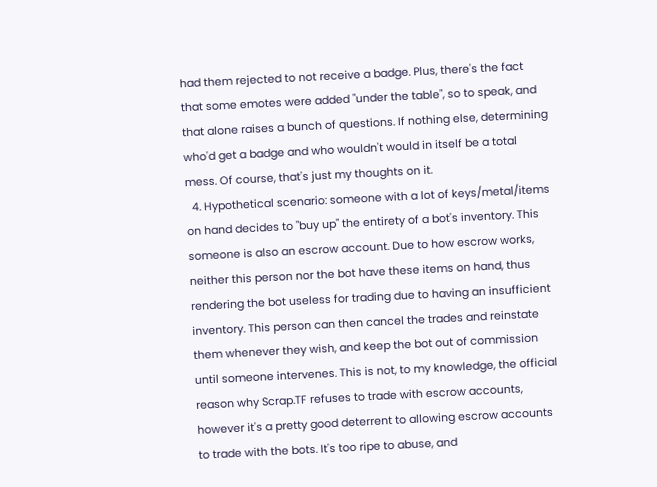had them rejected to not receive a badge. Plus, there's the fact that some emotes were added "under the table", so to speak, and that alone raises a bunch of questions. If nothing else, determining who'd get a badge and who wouldn't would in itself be a total mess. Of course, that's just my thoughts on it.
  4. Hypothetical scenario: someone with a lot of keys/metal/items on hand decides to "buy up" the entirety of a bot's inventory. This someone is also an escrow account. Due to how escrow works, neither this person nor the bot have these items on hand, thus rendering the bot useless for trading due to having an insufficient inventory. This person can then cancel the trades and reinstate them whenever they wish, and keep the bot out of commission until someone intervenes. This is not, to my knowledge, the official reason why Scrap.TF refuses to trade with escrow accounts, however it's a pretty good deterrent to allowing escrow accounts to trade with the bots. It's too ripe to abuse, and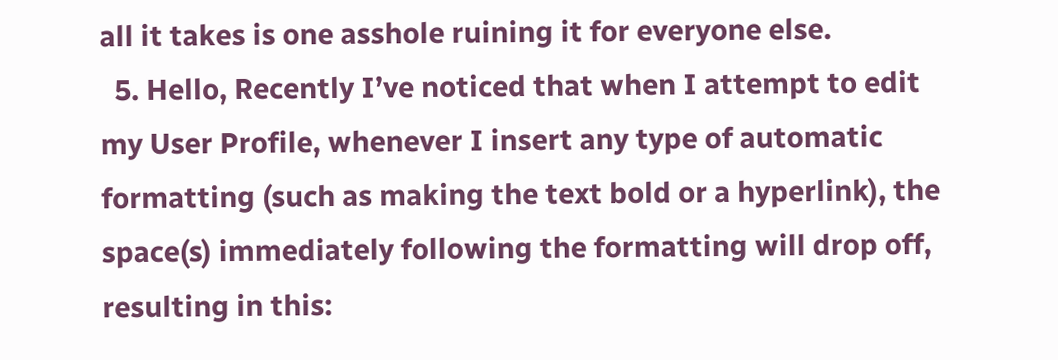all it takes is one asshole ruining it for everyone else.
  5. Hello, Recently I’ve noticed that when I attempt to edit my User Profile, whenever I insert any type of automatic formatting (such as making the text bold or a hyperlink), the space(s) immediately following the formatting will drop off, resulting in this: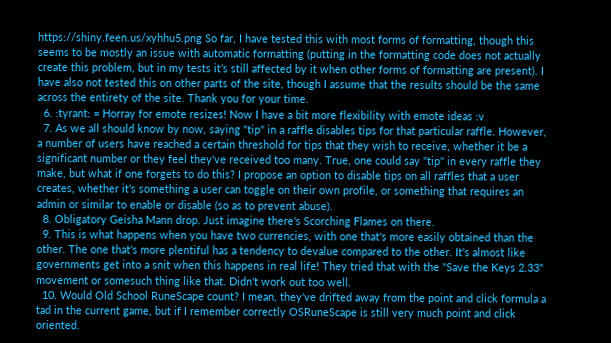https://shiny.feen.us/xyhhu5.png So far, I have tested this with most forms of formatting, though this seems to be mostly an issue with automatic formatting (putting in the formatting code does not actually create this problem, but in my tests it’s still affected by it when other forms of formatting are present). I have also not tested this on other parts of the site, though I assume that the results should be the same across the entirety of the site. Thank you for your time.
  6. :tyrant: = Horray for emote resizes! Now I have a bit more flexibility with emote ideas :v
  7. As we all should know by now, saying "tip" in a raffle disables tips for that particular raffle. However, a number of users have reached a certain threshold for tips that they wish to receive, whether it be a significant number or they feel they've received too many. True, one could say "tip" in every raffle they make, but what if one forgets to do this? I propose an option to disable tips on all raffles that a user creates, whether it's something a user can toggle on their own profile, or something that requires an admin or similar to enable or disable (so as to prevent abuse).
  8. Obligatory Geisha Mann drop. Just imagine there's Scorching Flames on there.
  9. This is what happens when you have two currencies, with one that's more easily obtained than the other. The one that's more plentiful has a tendency to devalue compared to the other. It's almost like governments get into a snit when this happens in real life! They tried that with the "Save the Keys 2.33" movement or somesuch thing like that. Didn't work out too well.
  10. Would Old School RuneScape count? I mean, they've drifted away from the point and click formula a tad in the current game, but if I remember correctly OSRuneScape is still very much point and click oriented.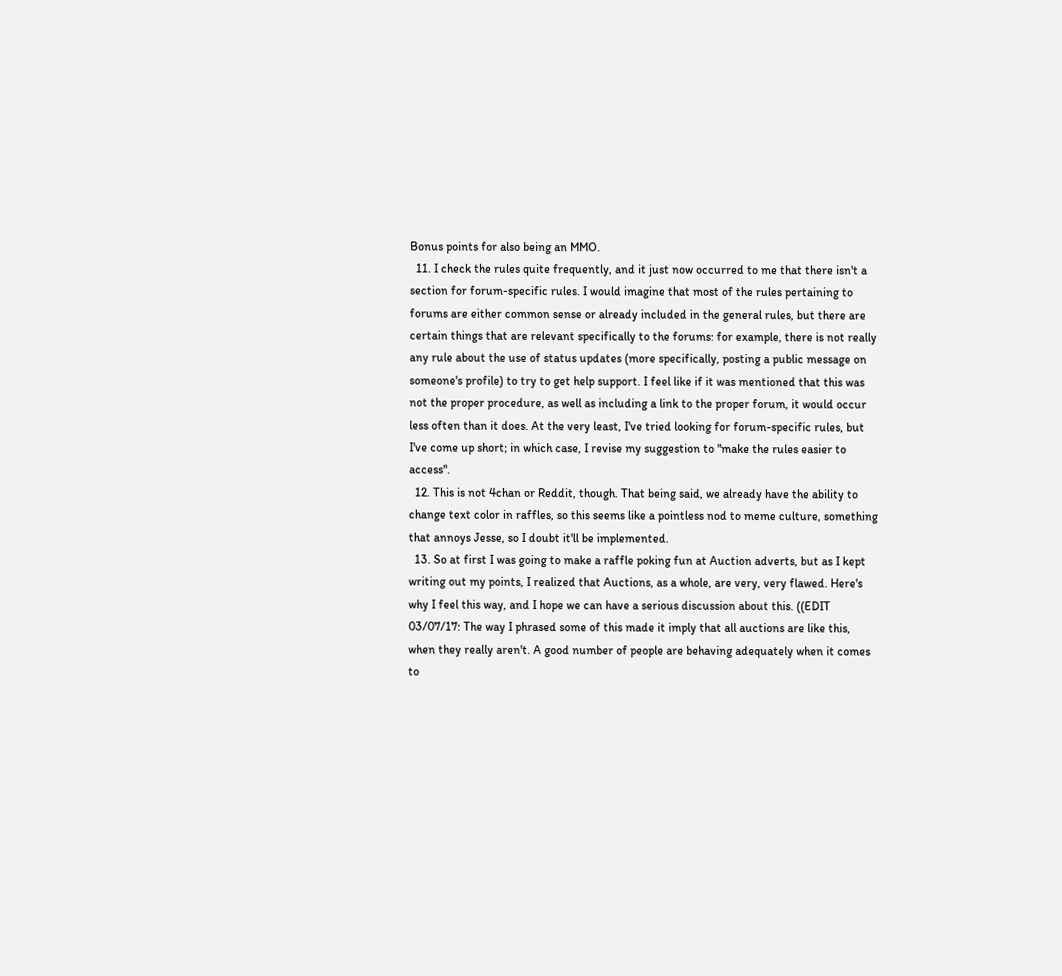Bonus points for also being an MMO.
  11. I check the rules quite frequently, and it just now occurred to me that there isn't a section for forum-specific rules. I would imagine that most of the rules pertaining to forums are either common sense or already included in the general rules, but there are certain things that are relevant specifically to the forums: for example, there is not really any rule about the use of status updates (more specifically, posting a public message on someone's profile) to try to get help support. I feel like if it was mentioned that this was not the proper procedure, as well as including a link to the proper forum, it would occur less often than it does. At the very least, I've tried looking for forum-specific rules, but I've come up short; in which case, I revise my suggestion to "make the rules easier to access".
  12. This is not 4chan or Reddit, though. That being said, we already have the ability to change text color in raffles, so this seems like a pointless nod to meme culture, something that annoys Jesse, so I doubt it'll be implemented.
  13. So at first I was going to make a raffle poking fun at Auction adverts, but as I kept writing out my points, I realized that Auctions, as a whole, are very, very flawed. Here's why I feel this way, and I hope we can have a serious discussion about this. ((EDIT 03/07/17: The way I phrased some of this made it imply that all auctions are like this, when they really aren't. A good number of people are behaving adequately when it comes to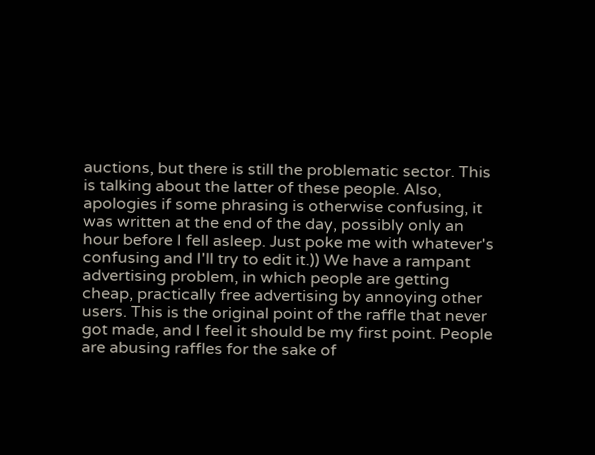auctions, but there is still the problematic sector. This is talking about the latter of these people. Also, apologies if some phrasing is otherwise confusing, it was written at the end of the day, possibly only an hour before I fell asleep. Just poke me with whatever's confusing and I'll try to edit it.)) We have a rampant advertising problem, in which people are getting cheap, practically free advertising by annoying other users. This is the original point of the raffle that never got made, and I feel it should be my first point. People are abusing raffles for the sake of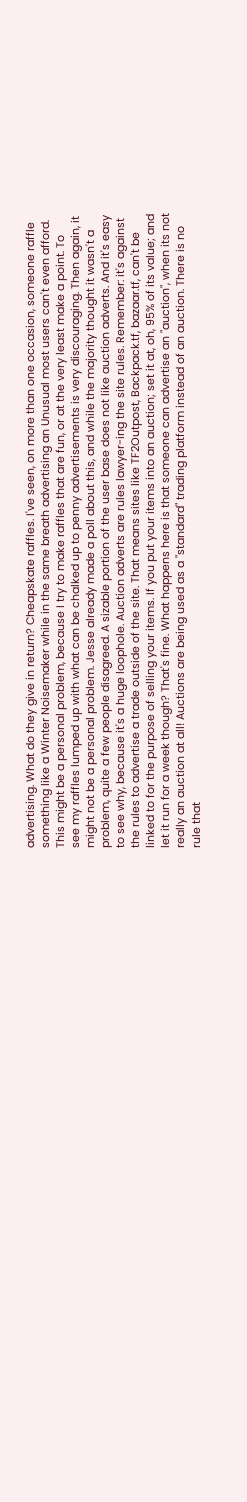advertising. What do they give in return? Cheapskate raffles. I've seen, on more than one occasion, someone raffle something like a Winter Noisemaker while in the same breath advertising an Unusual most users can't even afford. This might be a personal problem, because I try to make raffles that are fun, or at the very least make a point. To see my raffles lumped up with what can be chalked up to penny advertisements is very discouraging. Then again, it might not be a personal problem. Jesse already made a poll about this, and while the majority thought it wasn't a problem, quite a few people disagreed. A sizable portion of the user base does not like auction adverts. And it's easy to see why, because it's a huge loophole. Auction adverts are rules lawyer-ing the site rules. Remember: it's against the rules to advertise a trade outside of the site. That means sites like TF2Outpost, Backpack.tf, bazaar.tf, can't be linked to for the purpose of selling your items. If you put your items into an auction; set it at, oh, 95% of its value; and let it run for a week though? That's fine. What happens here is that someone can advertise an "auction", when its not really an auction at all! Auctions are being used as a "standard" trading platform instead of an auction. There is no rule that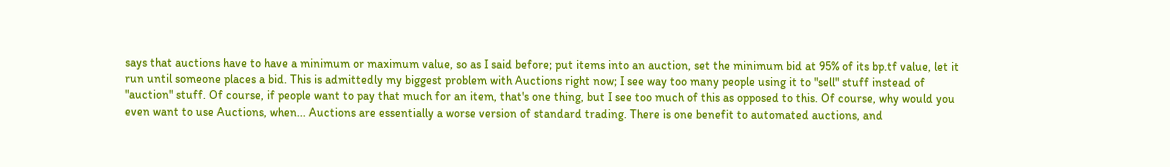says that auctions have to have a minimum or maximum value, so as I said before; put items into an auction, set the minimum bid at 95% of its bp.tf value, let it run until someone places a bid. This is admittedly my biggest problem with Auctions right now; I see way too many people using it to "sell" stuff instead of "auction" stuff. Of course, if people want to pay that much for an item, that's one thing, but I see too much of this as opposed to this. Of course, why would you even want to use Auctions, when... Auctions are essentially a worse version of standard trading. There is one benefit to automated auctions, and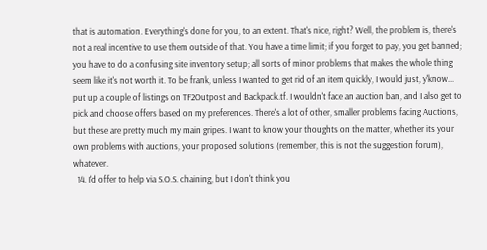that is automation. Everything's done for you, to an extent. That's nice, right? Well, the problem is, there's not a real incentive to use them outside of that. You have a time limit; if you forget to pay, you get banned; you have to do a confusing site inventory setup; all sorts of minor problems that makes the whole thing seem like it's not worth it. To be frank, unless I wanted to get rid of an item quickly, I would just, y'know... put up a couple of listings on TF2Outpost and Backpack.tf. I wouldn't face an auction ban, and I also get to pick and choose offers based on my preferences. There's a lot of other, smaller problems facing Auctions, but these are pretty much my main gripes. I want to know your thoughts on the matter, whether its your own problems with auctions, your proposed solutions (remember, this is not the suggestion forum), whatever.
  14. I'd offer to help via S.O.S. chaining, but I don't think you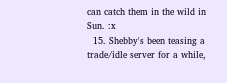can catch them in the wild in Sun. :x
  15. Shebby's been teasing a trade/idle server for a while,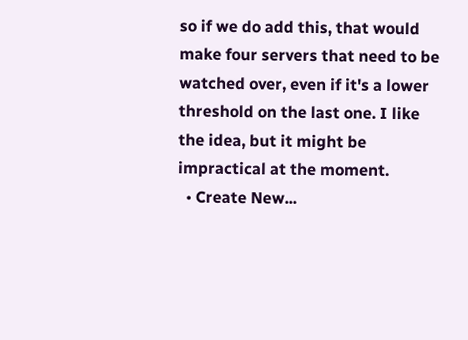so if we do add this, that would make four servers that need to be watched over, even if it's a lower threshold on the last one. I like the idea, but it might be impractical at the moment.
  • Create New...